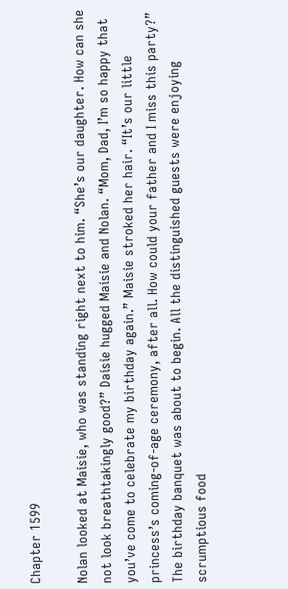Chapter 1599

Nolan looked at Maisie, who was standing right next to him. “She’s our daughter. How can she not look breathtakingly good?” Daisie hugged Maisie and Nolan. “Mom, Dad, I’m so happy that you’ve come to celebrate my birthday again.” Maisie stroked her hair. “It’s our little princess’s coming-of-age ceremony, after all. How could your father and I miss this party?” The birthday banquet was about to begin. All the distinguished guests were enjoying scrumptious food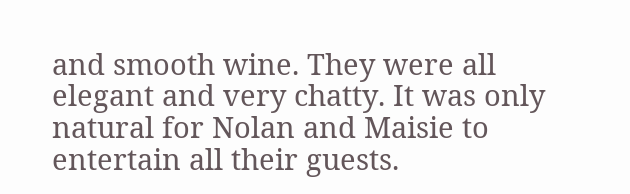and smooth wine. They were all elegant and very chatty. It was only natural for Nolan and Maisie to entertain all their guests.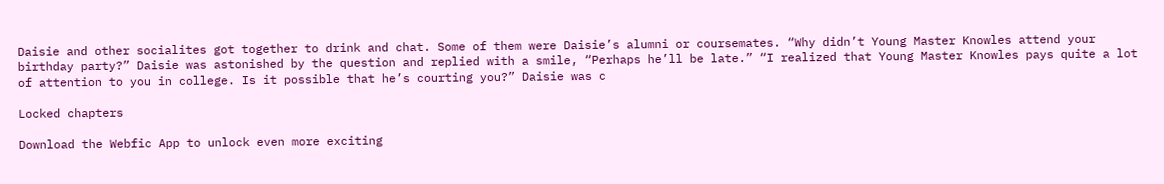Daisie and other socialites got together to drink and chat. Some of them were Daisie’s alumni or coursemates. “Why didn’t Young Master Knowles attend your birthday party?” Daisie was astonished by the question and replied with a smile, “Perhaps he’ll be late.” “I realized that Young Master Knowles pays quite a lot of attention to you in college. Is it possible that he’s courting you?” Daisie was c

Locked chapters

Download the Webfic App to unlock even more exciting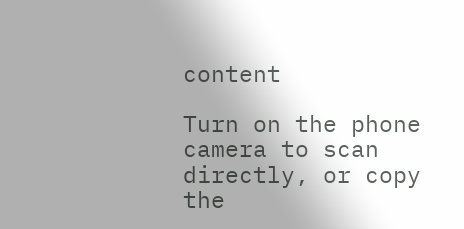content

Turn on the phone camera to scan directly, or copy the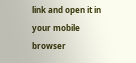link and open it in your mobile browser